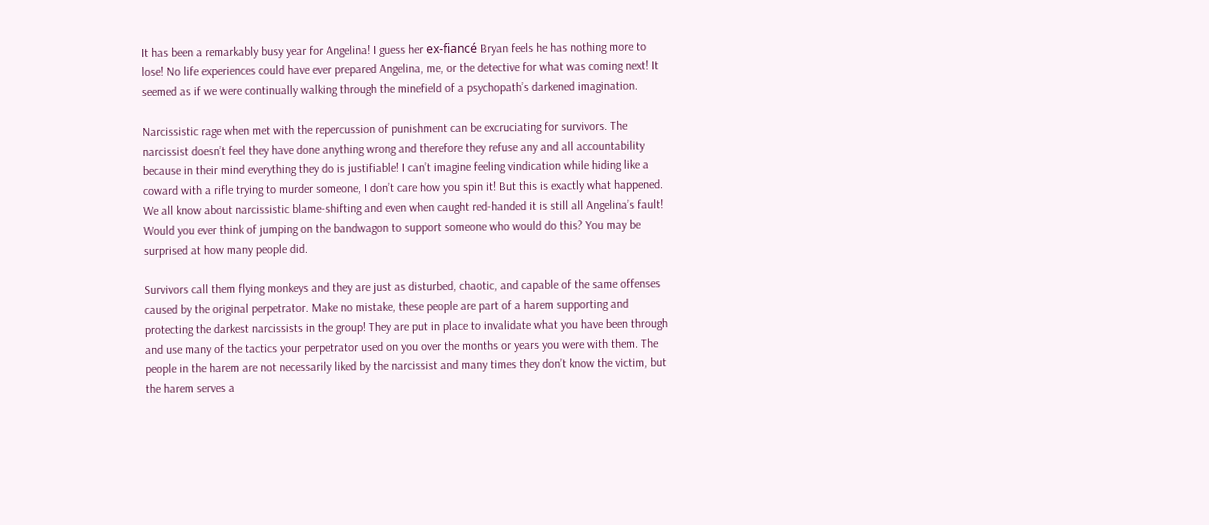It has been a remarkably busy year for Angelina! I guess her ex-fiancé Bryan feels he has nothing more to lose! No life experiences could have ever prepared Angelina, me, or the detective for what was coming next! It seemed as if we were continually walking through the minefield of a psychopath’s darkened imagination.

Narcissistic rage when met with the repercussion of punishment can be excruciating for survivors. The narcissist doesn’t feel they have done anything wrong and therefore they refuse any and all accountability because in their mind everything they do is justifiable! I can’t imagine feeling vindication while hiding like a coward with a rifle trying to murder someone, I don’t care how you spin it! But this is exactly what happened. We all know about narcissistic blame-shifting and even when caught red-handed it is still all Angelina’s fault! Would you ever think of jumping on the bandwagon to support someone who would do this? You may be surprised at how many people did.

Survivors call them flying monkeys and they are just as disturbed, chaotic, and capable of the same offenses caused by the original perpetrator. Make no mistake, these people are part of a harem supporting and protecting the darkest narcissists in the group! They are put in place to invalidate what you have been through and use many of the tactics your perpetrator used on you over the months or years you were with them. The people in the harem are not necessarily liked by the narcissist and many times they don’t know the victim, but the harem serves a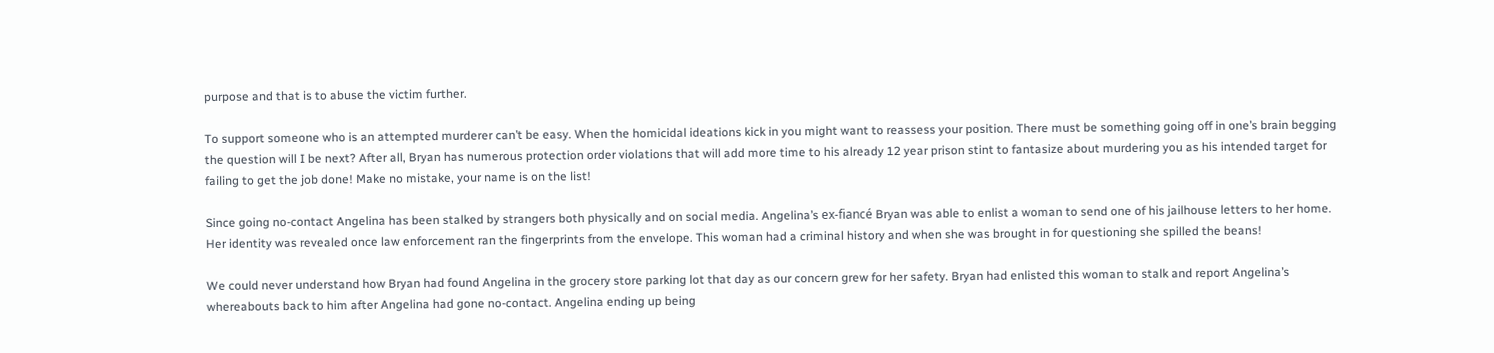purpose and that is to abuse the victim further.

To support someone who is an attempted murderer can’t be easy. When the homicidal ideations kick in you might want to reassess your position. There must be something going off in one’s brain begging the question will I be next? After all, Bryan has numerous protection order violations that will add more time to his already 12 year prison stint to fantasize about murdering you as his intended target for failing to get the job done! Make no mistake, your name is on the list!

Since going no-contact Angelina has been stalked by strangers both physically and on social media. Angelina’s ex-fiancé Bryan was able to enlist a woman to send one of his jailhouse letters to her home. Her identity was revealed once law enforcement ran the fingerprints from the envelope. This woman had a criminal history and when she was brought in for questioning she spilled the beans!

We could never understand how Bryan had found Angelina in the grocery store parking lot that day as our concern grew for her safety. Bryan had enlisted this woman to stalk and report Angelina’s whereabouts back to him after Angelina had gone no-contact. Angelina ending up being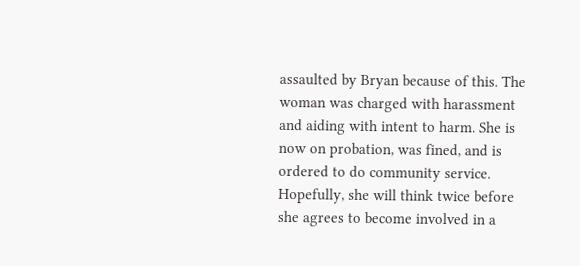assaulted by Bryan because of this. The woman was charged with harassment and aiding with intent to harm. She is now on probation, was fined, and is ordered to do community service. Hopefully, she will think twice before she agrees to become involved in a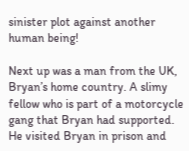sinister plot against another human being!

Next up was a man from the UK, Bryan’s home country. A slimy fellow who is part of a motorcycle gang that Bryan had supported. He visited Bryan in prison and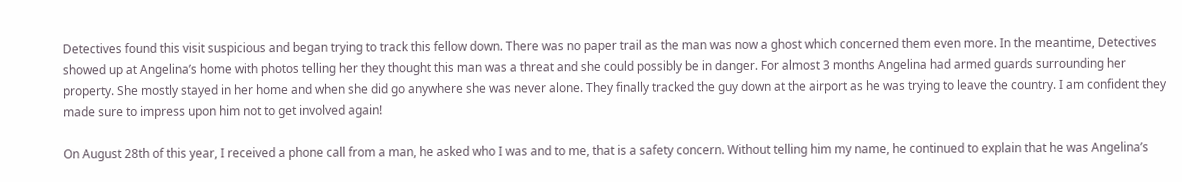Detectives found this visit suspicious and began trying to track this fellow down. There was no paper trail as the man was now a ghost which concerned them even more. In the meantime, Detectives showed up at Angelina’s home with photos telling her they thought this man was a threat and she could possibly be in danger. For almost 3 months Angelina had armed guards surrounding her property. She mostly stayed in her home and when she did go anywhere she was never alone. They finally tracked the guy down at the airport as he was trying to leave the country. I am confident they made sure to impress upon him not to get involved again!

On August 28th of this year, I received a phone call from a man, he asked who I was and to me, that is a safety concern. Without telling him my name, he continued to explain that he was Angelina’s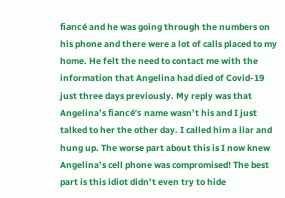fiancé and he was going through the numbers on his phone and there were a lot of calls placed to my home. He felt the need to contact me with the information that Angelina had died of Covid-19 just three days previously. My reply was that Angelina’s fiancé’s name wasn’t his and I just talked to her the other day. I called him a liar and hung up. The worse part about this is I now knew Angelina’s cell phone was compromised! The best part is this idiot didn’t even try to hide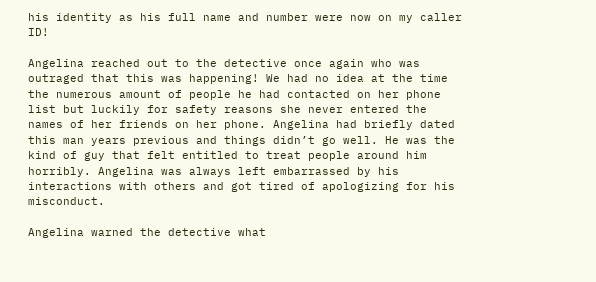his identity as his full name and number were now on my caller ID!

Angelina reached out to the detective once again who was outraged that this was happening! We had no idea at the time the numerous amount of people he had contacted on her phone list but luckily for safety reasons she never entered the names of her friends on her phone. Angelina had briefly dated this man years previous and things didn’t go well. He was the kind of guy that felt entitled to treat people around him horribly. Angelina was always left embarrassed by his interactions with others and got tired of apologizing for his misconduct.

Angelina warned the detective what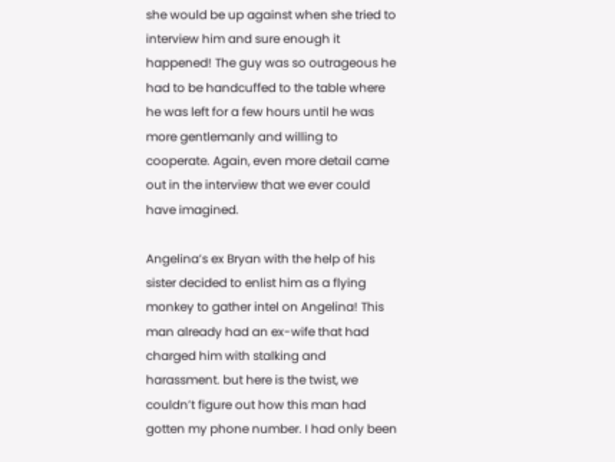she would be up against when she tried to interview him and sure enough it happened! The guy was so outrageous he had to be handcuffed to the table where he was left for a few hours until he was more gentlemanly and willing to cooperate. Again, even more detail came out in the interview that we ever could have imagined.

Angelina’s ex Bryan with the help of his sister decided to enlist him as a flying monkey to gather intel on Angelina! This man already had an ex-wife that had charged him with stalking and harassment. but here is the twist, we couldn’t figure out how this man had gotten my phone number. I had only been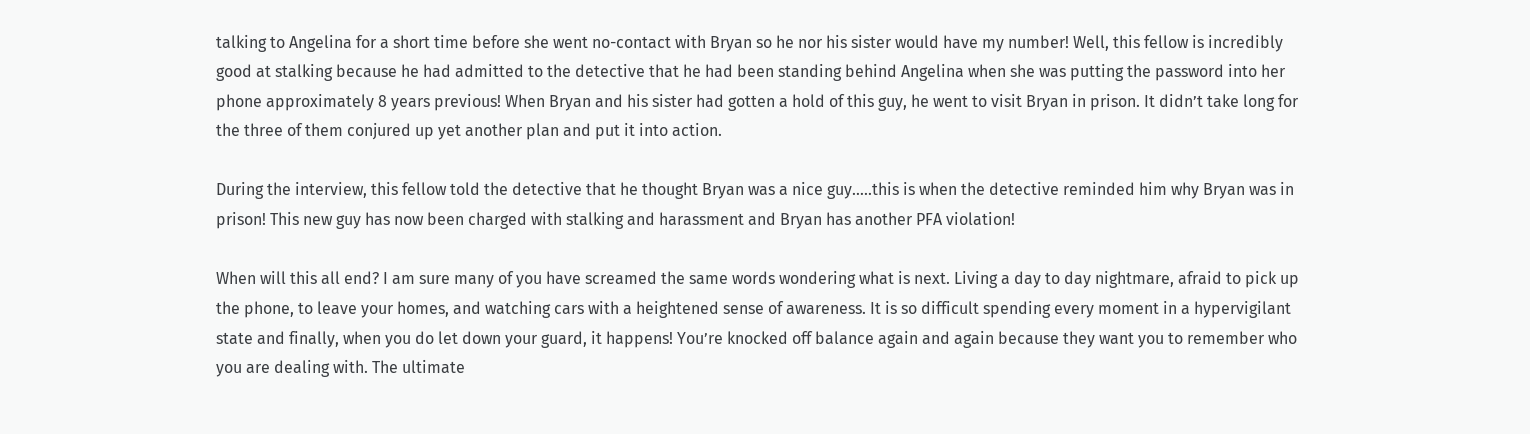talking to Angelina for a short time before she went no-contact with Bryan so he nor his sister would have my number! Well, this fellow is incredibly good at stalking because he had admitted to the detective that he had been standing behind Angelina when she was putting the password into her phone approximately 8 years previous! When Bryan and his sister had gotten a hold of this guy, he went to visit Bryan in prison. It didn’t take long for the three of them conjured up yet another plan and put it into action.

During the interview, this fellow told the detective that he thought Bryan was a nice guy…..this is when the detective reminded him why Bryan was in prison! This new guy has now been charged with stalking and harassment and Bryan has another PFA violation!

When will this all end? I am sure many of you have screamed the same words wondering what is next. Living a day to day nightmare, afraid to pick up the phone, to leave your homes, and watching cars with a heightened sense of awareness. It is so difficult spending every moment in a hypervigilant state and finally, when you do let down your guard, it happens! You’re knocked off balance again and again because they want you to remember who you are dealing with. The ultimate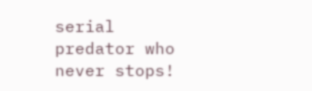serial predator who never stops!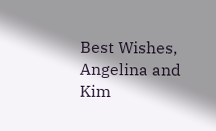Best Wishes, Angelina and Kim